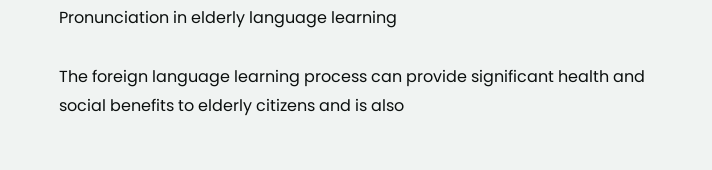Pronunciation in elderly language learning

The foreign language learning process can provide significant health and social benefits to elderly citizens and is also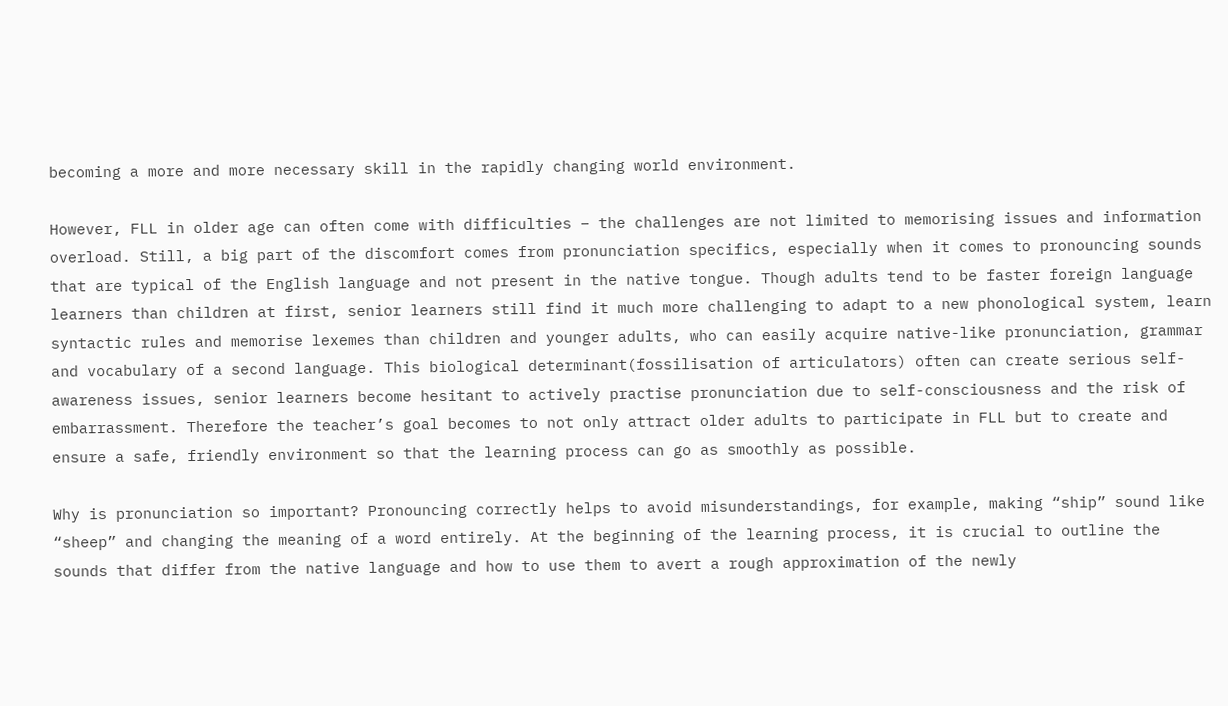becoming a more and more necessary skill in the rapidly changing world environment.

However, FLL in older age can often come with difficulties – the challenges are not limited to memorising issues and information overload. Still, a big part of the discomfort comes from pronunciation specifics, especially when it comes to pronouncing sounds that are typical of the English language and not present in the native tongue. Though adults tend to be faster foreign language learners than children at first, senior learners still find it much more challenging to adapt to a new phonological system, learn syntactic rules and memorise lexemes than children and younger adults, who can easily acquire native-like pronunciation, grammar and vocabulary of a second language. This biological determinant(fossilisation of articulators) often can create serious self-awareness issues, senior learners become hesitant to actively practise pronunciation due to self-consciousness and the risk of embarrassment. Therefore the teacher’s goal becomes to not only attract older adults to participate in FLL but to create and ensure a safe, friendly environment so that the learning process can go as smoothly as possible.

Why is pronunciation so important? Pronouncing correctly helps to avoid misunderstandings, for example, making “ship” sound like “sheep” and changing the meaning of a word entirely. At the beginning of the learning process, it is crucial to outline the sounds that differ from the native language and how to use them to avert a rough approximation of the newly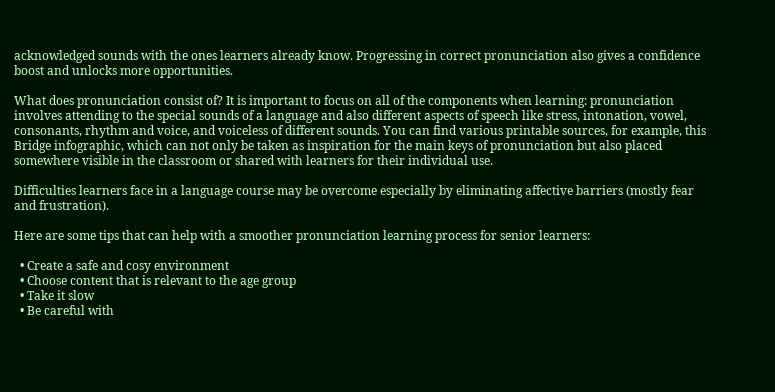acknowledged sounds with the ones learners already know. Progressing in correct pronunciation also gives a confidence boost and unlocks more opportunities.

What does pronunciation consist of? It is important to focus on all of the components when learning: pronunciation involves attending to the special sounds of a language and also different aspects of speech like stress, intonation, vowel, consonants, rhythm and voice, and voiceless of different sounds. You can find various printable sources, for example, this Bridge infographic, which can not only be taken as inspiration for the main keys of pronunciation but also placed somewhere visible in the classroom or shared with learners for their individual use.

Difficulties learners face in a language course may be overcome especially by eliminating affective barriers (mostly fear and frustration).

Here are some tips that can help with a smoother pronunciation learning process for senior learners:

  • Create a safe and cosy environment
  • Choose content that is relevant to the age group
  • Take it slow
  • Be careful with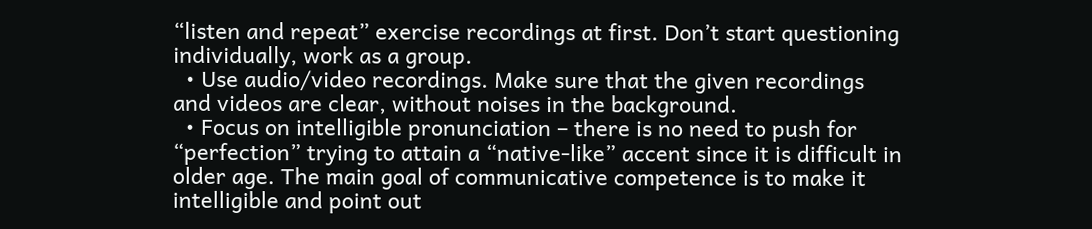“listen and repeat” exercise recordings at first. Don’t start questioning individually, work as a group.
  • Use audio/video recordings. Make sure that the given recordings and videos are clear, without noises in the background.
  • Focus on intelligible pronunciation – there is no need to push for “perfection” trying to attain a “native-like” accent since it is difficult in older age. The main goal of communicative competence is to make it intelligible and point out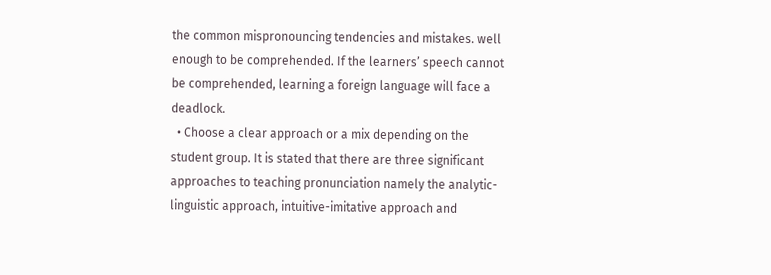the common mispronouncing tendencies and mistakes. well enough to be comprehended. If the learners’ speech cannot be comprehended, learning a foreign language will face a deadlock.
  • Choose a clear approach or a mix depending on the student group. It is stated that there are three significant approaches to teaching pronunciation namely the analytic-linguistic approach, intuitive-imitative approach and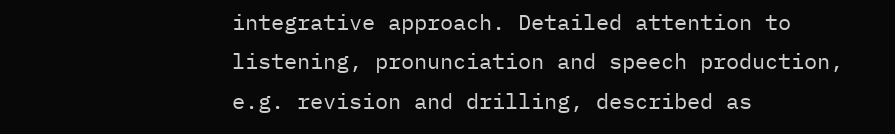integrative approach. Detailed attention to listening, pronunciation and speech production, e.g. revision and drilling, described as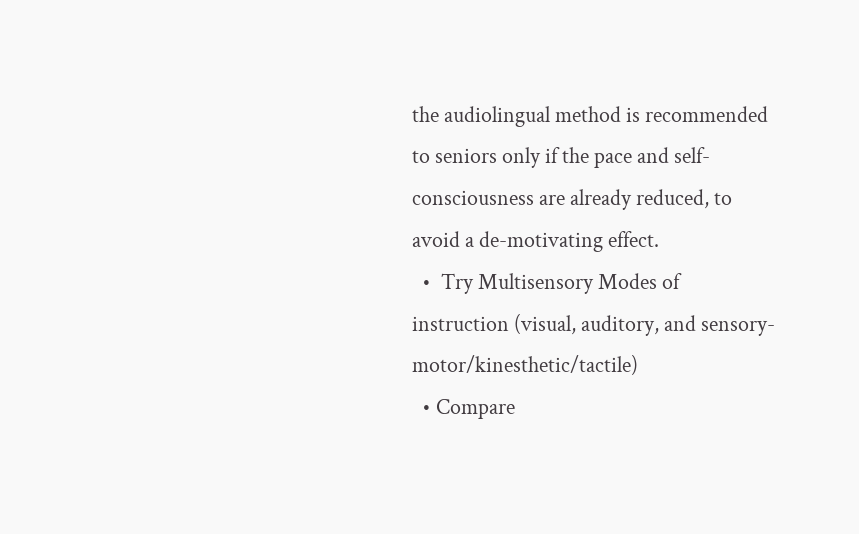the audiolingual method is recommended to seniors only if the pace and self-consciousness are already reduced, to avoid a de-motivating effect.
  •  Try Multisensory Modes of instruction (visual, auditory, and sensory-motor/kinesthetic/tactile)
  • Compare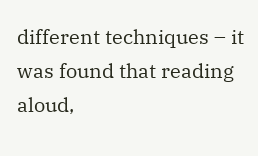different techniques – it was found that reading aloud,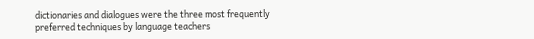dictionaries and dialogues were the three most frequently preferred techniques by language teachers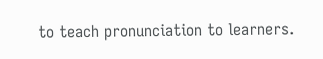to teach pronunciation to learners.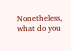Nonetheless, what do you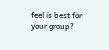feel is best for your group?